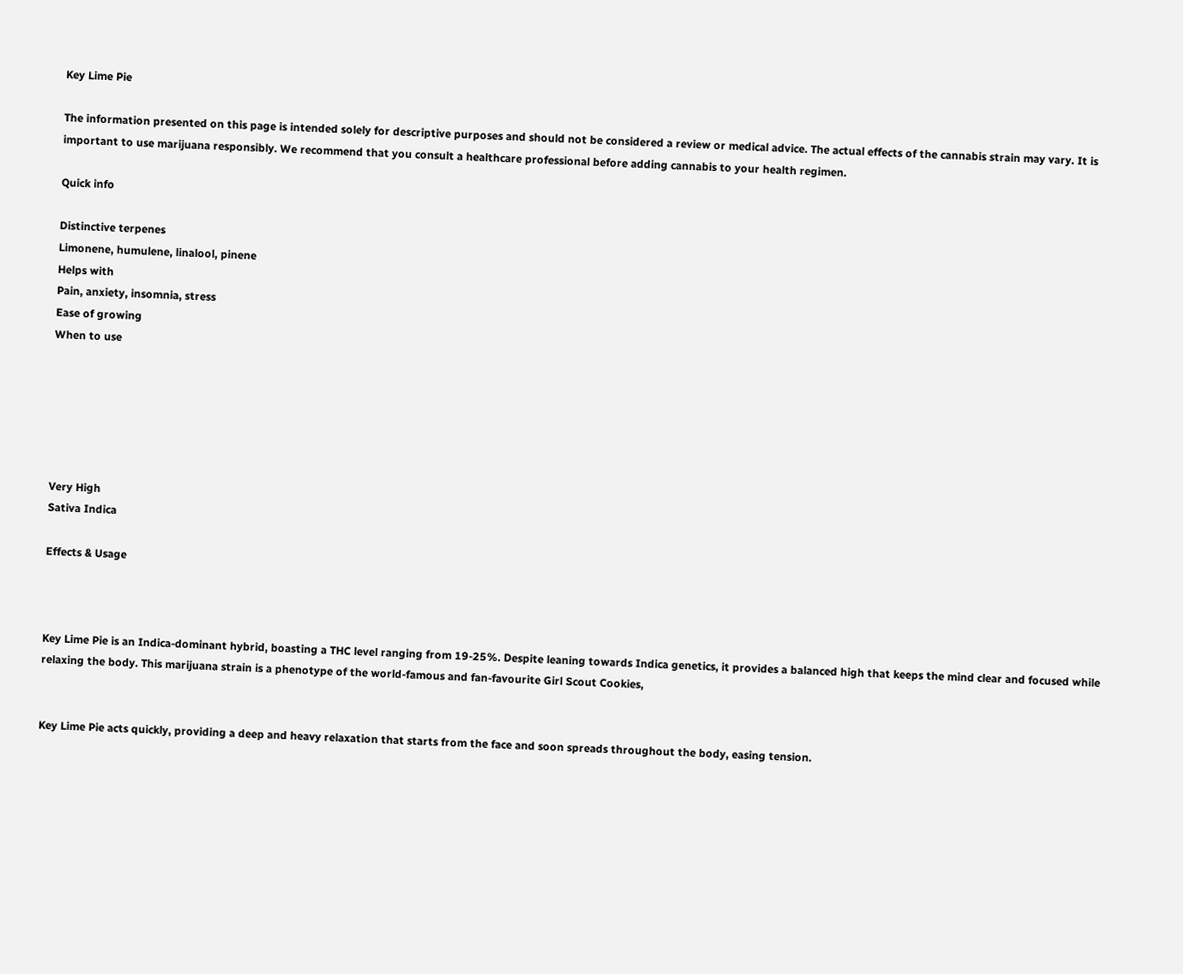Key Lime Pie

The information presented on this page is intended solely for descriptive purposes and should not be considered a review or medical advice. The actual effects of the cannabis strain may vary. It is important to use marijuana responsibly. We recommend that you consult a healthcare professional before adding cannabis to your health regimen.

Quick info

Distinctive terpenes
Limonene, humulene, linalool, pinene
Helps with
Pain, anxiety, insomnia, stress
Ease of growing
When to use






Very High
Sativa Indica

Effects & Usage



Key Lime Pie is an Indica-dominant hybrid, boasting a THC level ranging from 19-25%. Despite leaning towards Indica genetics, it provides a balanced high that keeps the mind clear and focused while relaxing the body. This marijuana strain is a phenotype of the world-famous and fan-favourite Girl Scout Cookies,


Key Lime Pie acts quickly, providing a deep and heavy relaxation that starts from the face and soon spreads throughout the body, easing tension.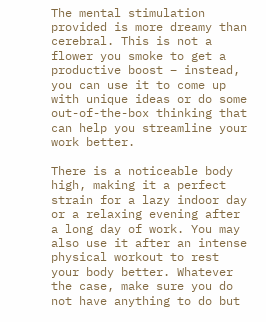The mental stimulation provided is more dreamy than cerebral. This is not a flower you smoke to get a productive boost – instead, you can use it to come up with unique ideas or do some out-of-the-box thinking that can help you streamline your work better.

There is a noticeable body high, making it a perfect strain for a lazy indoor day or a relaxing evening after a long day of work. You may also use it after an intense physical workout to rest your body better. Whatever the case, make sure you do not have anything to do but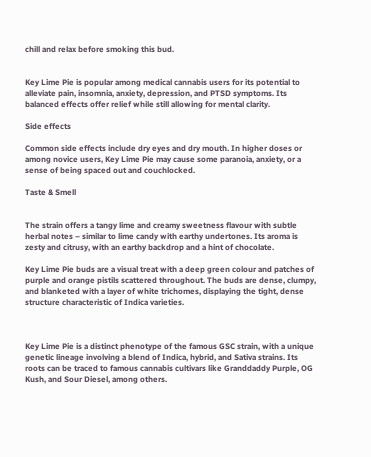chill and relax before smoking this bud.


Key Lime Pie is popular among medical cannabis users for its potential to alleviate pain, insomnia, anxiety, depression, and PTSD symptoms. Its balanced effects offer relief while still allowing for mental clarity.

Side effects

Common side effects include dry eyes and dry mouth. In higher doses or among novice users, Key Lime Pie may cause some paranoia, anxiety, or a sense of being spaced out and couchlocked.

Taste & Smell


The strain offers a tangy lime and creamy sweetness flavour with subtle herbal notes – similar to lime candy with earthy undertones. Its aroma is zesty and citrusy, with an earthy backdrop and a hint of chocolate.

Key Lime Pie buds are a visual treat with a deep green colour and patches of purple and orange pistils scattered throughout. The buds are dense, clumpy, and blanketed with a layer of white trichomes, displaying the tight, dense structure characteristic of Indica varieties.



Key Lime Pie is a distinct phenotype of the famous GSC strain, with a unique genetic lineage involving a blend of Indica, hybrid, and Sativa strains. Its roots can be traced to famous cannabis cultivars like Granddaddy Purple, OG Kush, and Sour Diesel, among others.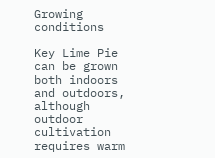Growing conditions

Key Lime Pie can be grown both indoors and outdoors, although outdoor cultivation requires warm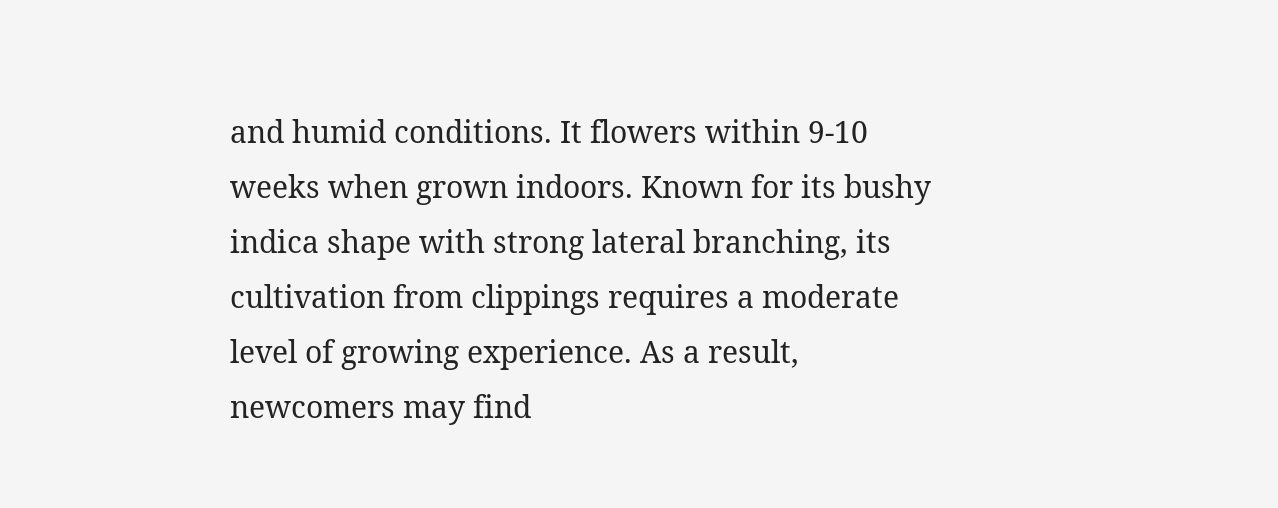and humid conditions. It flowers within 9-10 weeks when grown indoors. Known for its bushy indica shape with strong lateral branching, its cultivation from clippings requires a moderate level of growing experience. As a result, newcomers may find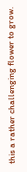this a rather challenging flower to grow.